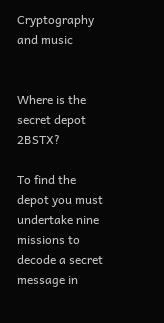Cryptography and music


Where is the secret depot 2BSTX?

To find the depot you must undertake nine missions to decode a secret message in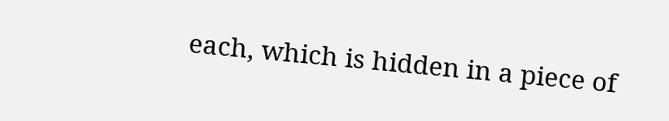each, which is hidden in a piece of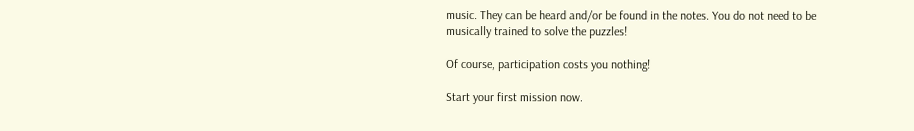music. They can be heard and/or be found in the notes. You do not need to be musically trained to solve the puzzles!

Of course, participation costs you nothing!

Start your first mission now.